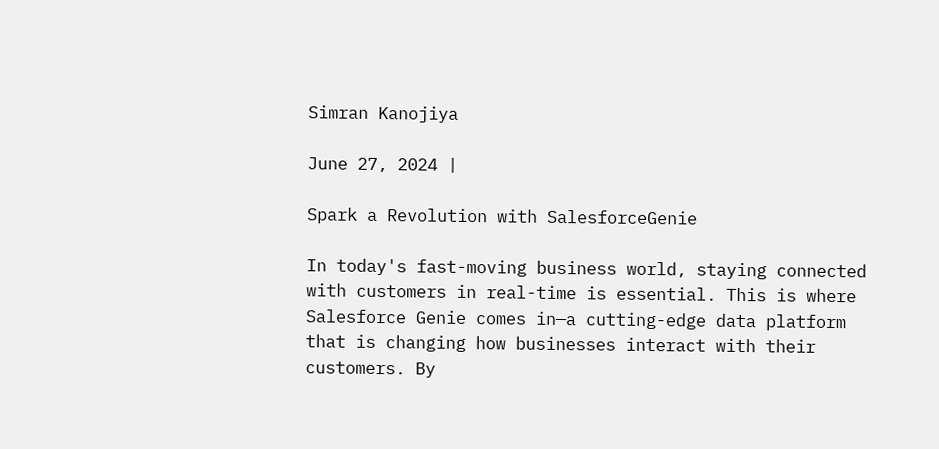Simran Kanojiya

June 27, 2024 |

Spark a Revolution with SalesforceGenie

In today's fast-moving business world, staying connected with customers in real-time is essential. This is where Salesforce Genie comes in—a cutting-edge data platform that is changing how businesses interact with their customers. By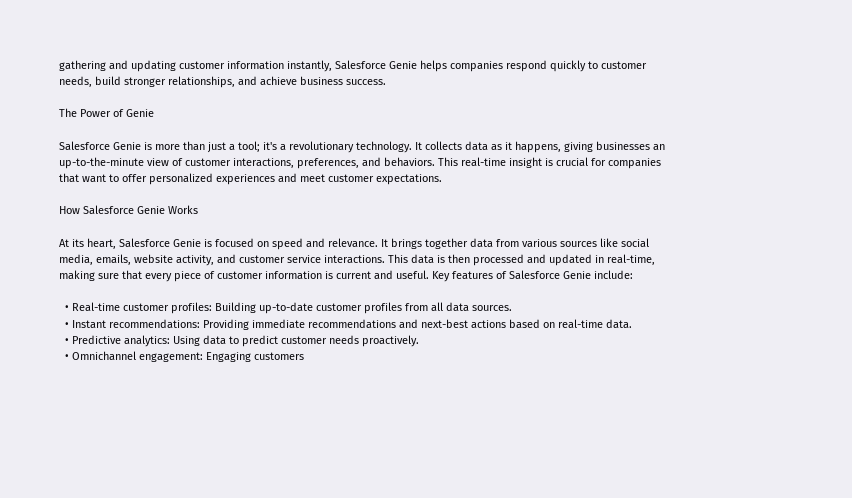gathering and updating customer information instantly, Salesforce Genie helps companies respond quickly to customer needs, build stronger relationships, and achieve business success.

The Power of Genie

Salesforce Genie is more than just a tool; it's a revolutionary technology. It collects data as it happens, giving businesses an up-to-the-minute view of customer interactions, preferences, and behaviors. This real-time insight is crucial for companies that want to offer personalized experiences and meet customer expectations.

How Salesforce Genie Works

At its heart, Salesforce Genie is focused on speed and relevance. It brings together data from various sources like social media, emails, website activity, and customer service interactions. This data is then processed and updated in real-time, making sure that every piece of customer information is current and useful. Key features of Salesforce Genie include:

  • Real-time customer profiles: Building up-to-date customer profiles from all data sources.
  • Instant recommendations: Providing immediate recommendations and next-best actions based on real-time data.
  • Predictive analytics: Using data to predict customer needs proactively.
  • Omnichannel engagement: Engaging customers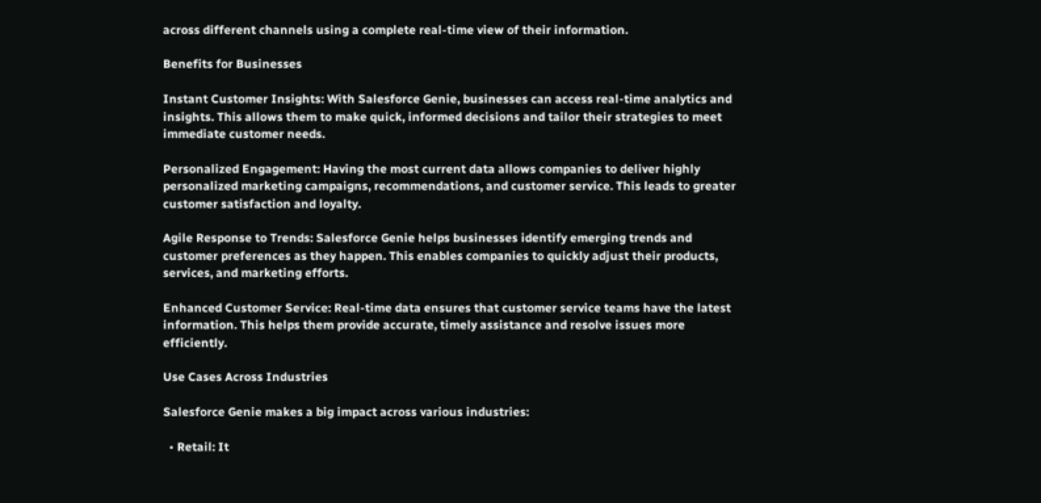across different channels using a complete real-time view of their information.

Benefits for Businesses

Instant Customer Insights: With Salesforce Genie, businesses can access real-time analytics and insights. This allows them to make quick, informed decisions and tailor their strategies to meet immediate customer needs.

Personalized Engagement: Having the most current data allows companies to deliver highly personalized marketing campaigns, recommendations, and customer service. This leads to greater customer satisfaction and loyalty.

Agile Response to Trends: Salesforce Genie helps businesses identify emerging trends and customer preferences as they happen. This enables companies to quickly adjust their products, services, and marketing efforts.

Enhanced Customer Service: Real-time data ensures that customer service teams have the latest information. This helps them provide accurate, timely assistance and resolve issues more efficiently.

Use Cases Across Industries

Salesforce Genie makes a big impact across various industries:

  • Retail: It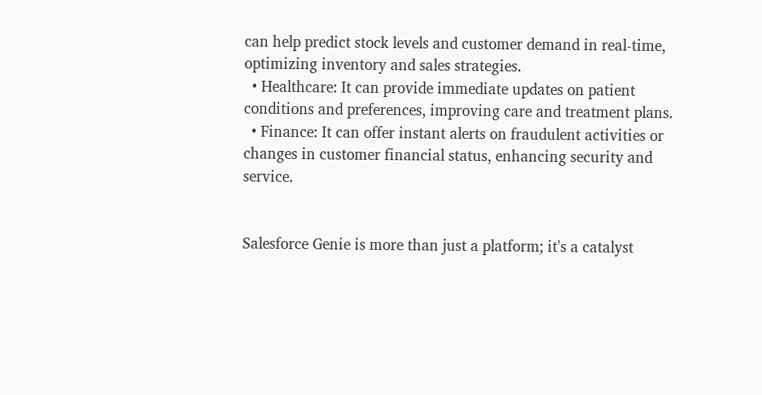can help predict stock levels and customer demand in real-time, optimizing inventory and sales strategies.
  • Healthcare: It can provide immediate updates on patient conditions and preferences, improving care and treatment plans.
  • Finance: It can offer instant alerts on fraudulent activities or changes in customer financial status, enhancing security and service.


Salesforce Genie is more than just a platform; it's a catalyst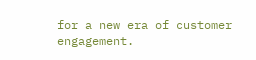for a new era of customer engagement.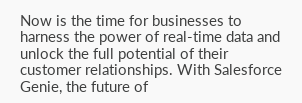Now is the time for businesses to harness the power of real-time data and unlock the full potential of their customer relationships. With Salesforce Genie, the future of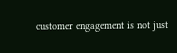customer engagement is not just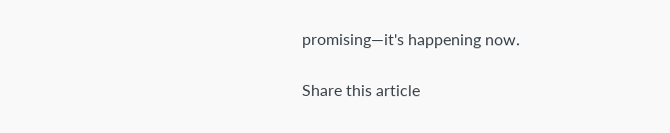promising—it's happening now.

Share this article